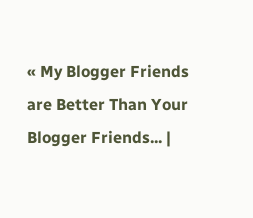« My Blogger Friends are Better Than Your Blogger Friends... |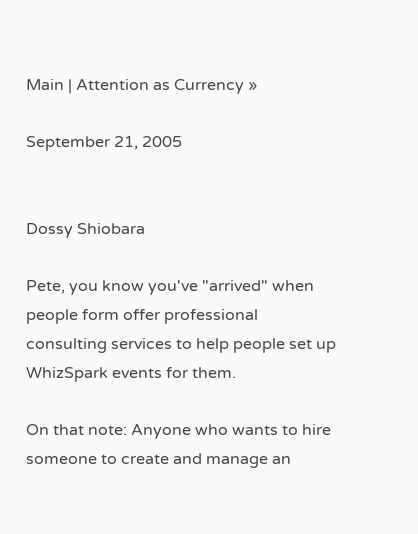Main | Attention as Currency »

September 21, 2005


Dossy Shiobara

Pete, you know you've "arrived" when people form offer professional consulting services to help people set up WhizSpark events for them.

On that note: Anyone who wants to hire someone to create and manage an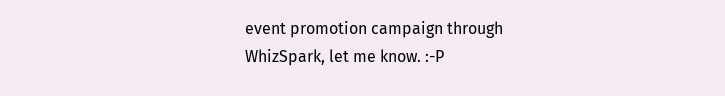event promotion campaign through WhizSpark, let me know. :-P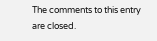The comments to this entry are closed.